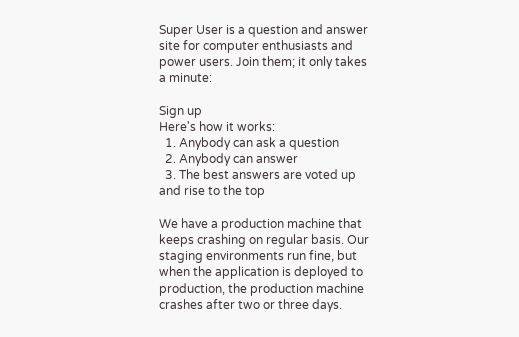Super User is a question and answer site for computer enthusiasts and power users. Join them; it only takes a minute:

Sign up
Here's how it works:
  1. Anybody can ask a question
  2. Anybody can answer
  3. The best answers are voted up and rise to the top

We have a production machine that keeps crashing on regular basis. Our staging environments run fine, but when the application is deployed to production, the production machine crashes after two or three days.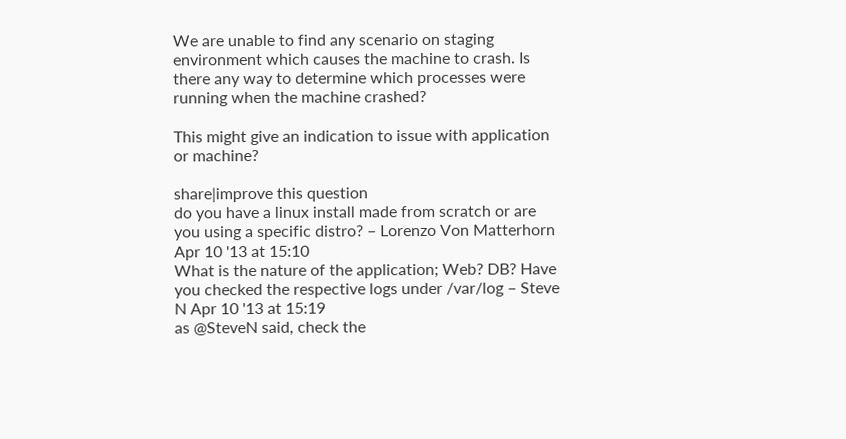We are unable to find any scenario on staging environment which causes the machine to crash. Is there any way to determine which processes were running when the machine crashed?

This might give an indication to issue with application or machine?

share|improve this question
do you have a linux install made from scratch or are you using a specific distro? – Lorenzo Von Matterhorn Apr 10 '13 at 15:10
What is the nature of the application; Web? DB? Have you checked the respective logs under /var/log – Steve N Apr 10 '13 at 15:19
as @SteveN said, check the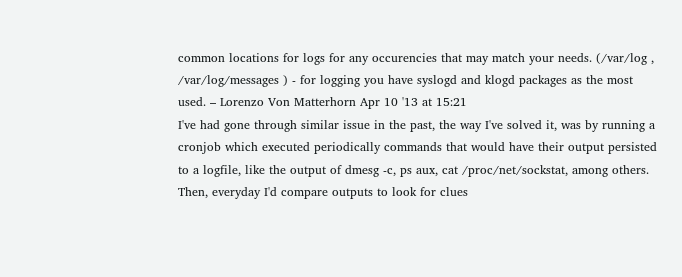common locations for logs for any occurencies that may match your needs. (/var/log , /var/log/messages ) - for logging you have syslogd and klogd packages as the most used. – Lorenzo Von Matterhorn Apr 10 '13 at 15:21
I've had gone through similar issue in the past, the way I've solved it, was by running a cronjob which executed periodically commands that would have their output persisted to a logfile, like the output of dmesg -c, ps aux, cat /proc/net/sockstat, among others. Then, everyday I'd compare outputs to look for clues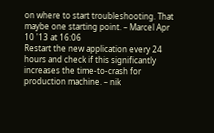on where to start troubleshooting. That maybe one starting point. – Marcel Apr 10 '13 at 16:06
Restart the new application every 24 hours and check if this significantly increases the time-to-crash for production machine. – nik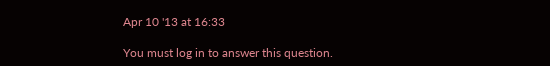Apr 10 '13 at 16:33

You must log in to answer this question.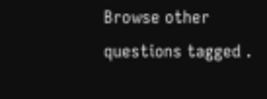Browse other questions tagged .